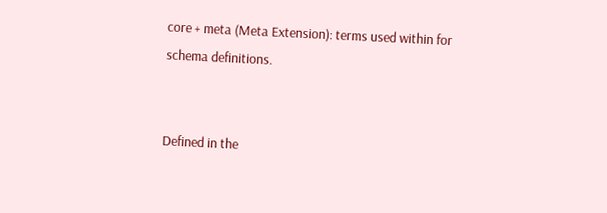core + meta (Meta Extension): terms used within for schema definitions.


Defined in the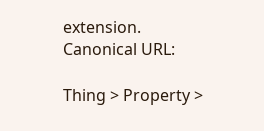extension.
Canonical URL:

Thing > Property >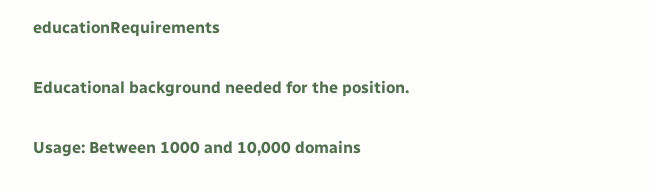educationRequirements

Educational background needed for the position.

Usage: Between 1000 and 10,000 domains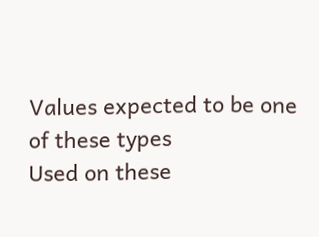Values expected to be one of these types
Used on these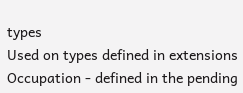types
Used on types defined in extensions
Occupation - defined in the pending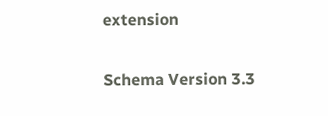extension

Schema Version 3.3